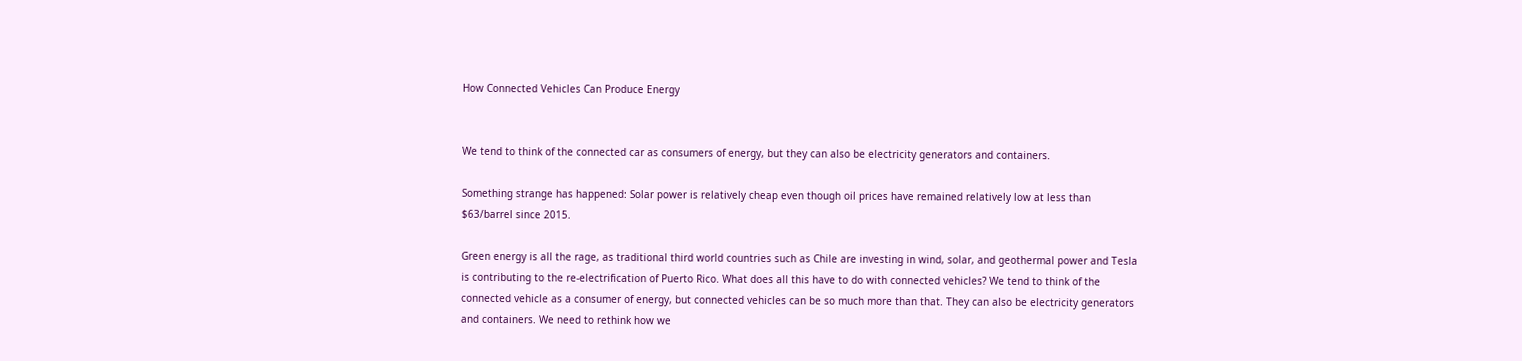How Connected Vehicles Can Produce Energy


We tend to think of the connected car as consumers of energy, but they can also be electricity generators and containers.

Something strange has happened: Solar power is relatively cheap even though oil prices have remained relatively low at less than $63/barrel since 2015.

Green energy is all the rage, as traditional third world countries such as Chile are investing in wind, solar, and geothermal power and Tesla is contributing to the re-electrification of Puerto Rico. What does all this have to do with connected vehicles? We tend to think of the connected vehicle as a consumer of energy, but connected vehicles can be so much more than that. They can also be electricity generators and containers. We need to rethink how we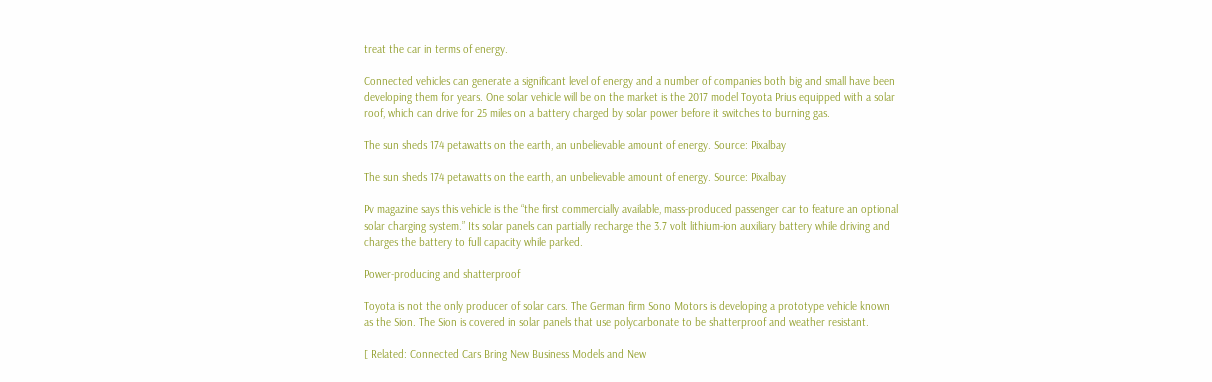treat the car in terms of energy.

Connected vehicles can generate a significant level of energy and a number of companies both big and small have been developing them for years. One solar vehicle will be on the market is the 2017 model Toyota Prius equipped with a solar roof, which can drive for 25 miles on a battery charged by solar power before it switches to burning gas.

The sun sheds 174 petawatts on the earth, an unbelievable amount of energy. Source: Pixalbay

The sun sheds 174 petawatts on the earth, an unbelievable amount of energy. Source: Pixalbay

Pv magazine says this vehicle is the “the first commercially available, mass-produced passenger car to feature an optional solar charging system.” Its solar panels can partially recharge the 3.7 volt lithium-ion auxiliary battery while driving and charges the battery to full capacity while parked.

Power-producing and shatterproof

Toyota is not the only producer of solar cars. The German firm Sono Motors is developing a prototype vehicle known as the Sion. The Sion is covered in solar panels that use polycarbonate to be shatterproof and weather resistant.

[ Related: Connected Cars Bring New Business Models and New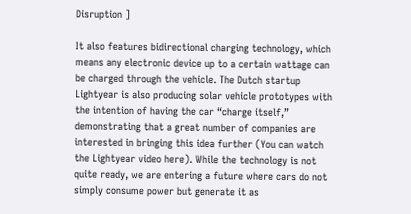Disruption ]

It also features bidirectional charging technology, which means any electronic device up to a certain wattage can be charged through the vehicle. The Dutch startup Lightyear is also producing solar vehicle prototypes with the intention of having the car “charge itself,” demonstrating that a great number of companies are interested in bringing this idea further (You can watch the Lightyear video here). While the technology is not quite ready, we are entering a future where cars do not simply consume power but generate it as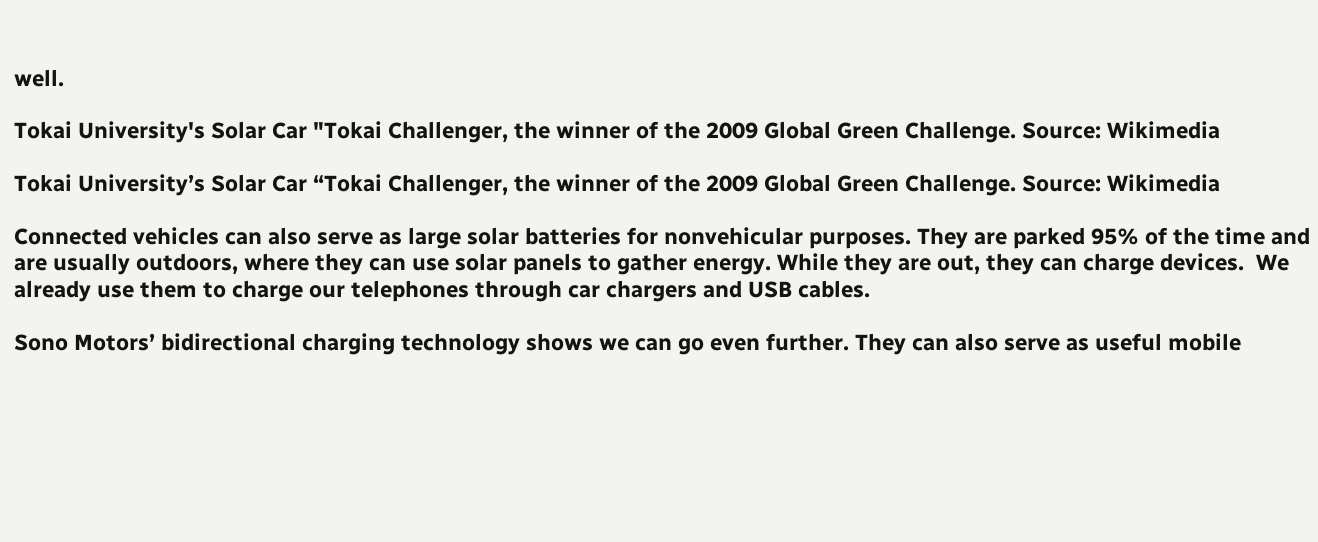well.

Tokai University's Solar Car "Tokai Challenger, the winner of the 2009 Global Green Challenge. Source: Wikimedia

Tokai University’s Solar Car “Tokai Challenger, the winner of the 2009 Global Green Challenge. Source: Wikimedia

Connected vehicles can also serve as large solar batteries for nonvehicular purposes. They are parked 95% of the time and are usually outdoors, where they can use solar panels to gather energy. While they are out, they can charge devices.  We already use them to charge our telephones through car chargers and USB cables.

Sono Motors’ bidirectional charging technology shows we can go even further. They can also serve as useful mobile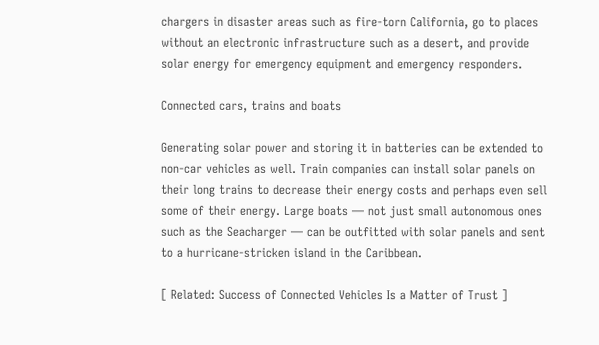chargers in disaster areas such as fire-torn California, go to places without an electronic infrastructure such as a desert, and provide solar energy for emergency equipment and emergency responders.

Connected cars, trains and boats

Generating solar power and storing it in batteries can be extended to non-car vehicles as well. Train companies can install solar panels on their long trains to decrease their energy costs and perhaps even sell some of their energy. Large boats — not just small autonomous ones such as the Seacharger — can be outfitted with solar panels and sent to a hurricane-stricken island in the Caribbean.

[ Related: Success of Connected Vehicles Is a Matter of Trust ]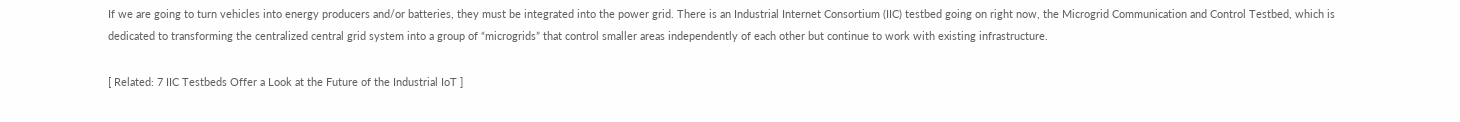If we are going to turn vehicles into energy producers and/or batteries, they must be integrated into the power grid. There is an Industrial Internet Consortium (IIC) testbed going on right now, the Microgrid Communication and Control Testbed, which is dedicated to transforming the centralized central grid system into a group of “microgrids” that control smaller areas independently of each other but continue to work with existing infrastructure.

[ Related: 7 IIC Testbeds Offer a Look at the Future of the Industrial IoT ]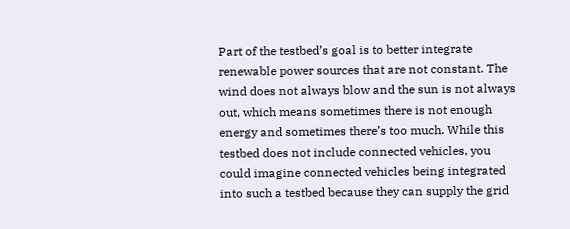Part of the testbed’s goal is to better integrate renewable power sources that are not constant. The wind does not always blow and the sun is not always out, which means sometimes there is not enough energy and sometimes there’s too much. While this testbed does not include connected vehicles, you could imagine connected vehicles being integrated into such a testbed because they can supply the grid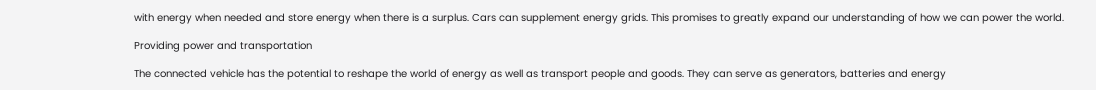with energy when needed and store energy when there is a surplus. Cars can supplement energy grids. This promises to greatly expand our understanding of how we can power the world.

Providing power and transportation

The connected vehicle has the potential to reshape the world of energy as well as transport people and goods. They can serve as generators, batteries and energy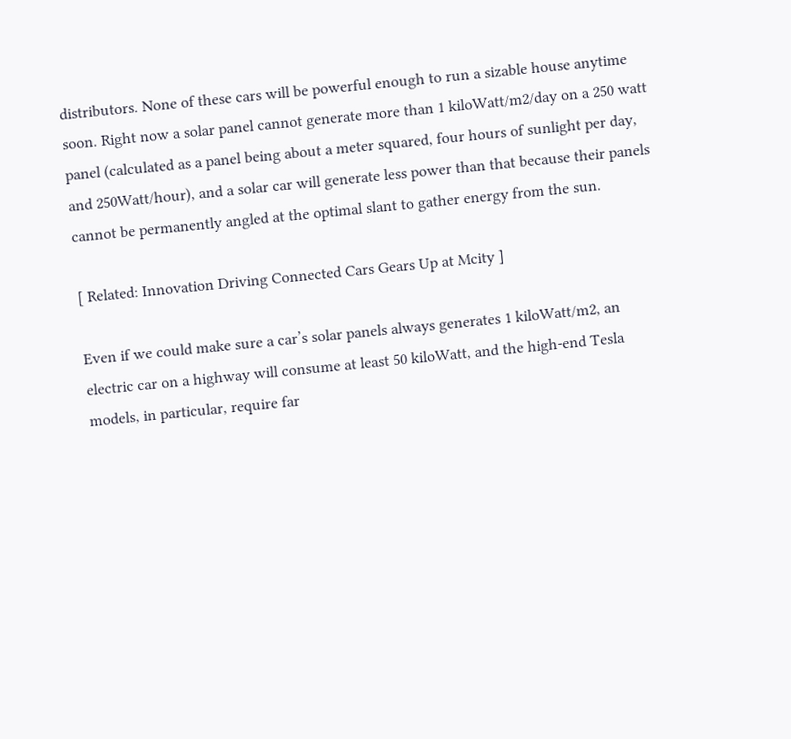distributors. None of these cars will be powerful enough to run a sizable house anytime soon. Right now a solar panel cannot generate more than 1 kiloWatt/m2/day on a 250 watt panel (calculated as a panel being about a meter squared, four hours of sunlight per day, and 250Watt/hour), and a solar car will generate less power than that because their panels cannot be permanently angled at the optimal slant to gather energy from the sun.

[ Related: Innovation Driving Connected Cars Gears Up at Mcity ]

Even if we could make sure a car’s solar panels always generates 1 kiloWatt/m2, an electric car on a highway will consume at least 50 kiloWatt, and the high-end Tesla models, in particular, require far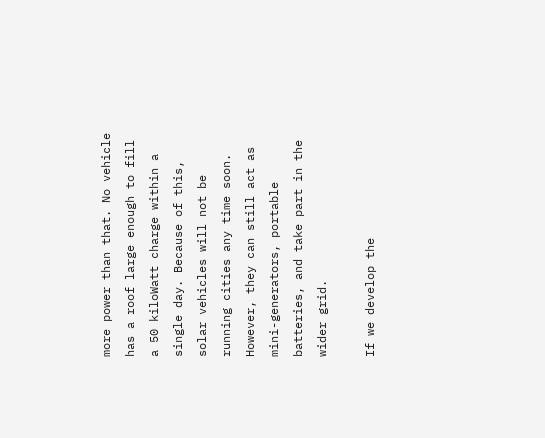more power than that. No vehicle has a roof large enough to fill a 50 kiloWatt charge within a single day. Because of this, solar vehicles will not be running cities any time soon. However, they can still act as mini-generators, portable batteries, and take part in the wider grid.

If we develop the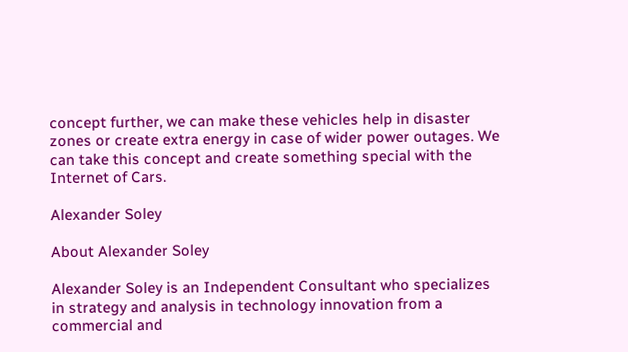concept further, we can make these vehicles help in disaster zones or create extra energy in case of wider power outages. We can take this concept and create something special with the Internet of Cars.

Alexander Soley

About Alexander Soley

Alexander Soley is an Independent Consultant who specializes in strategy and analysis in technology innovation from a commercial and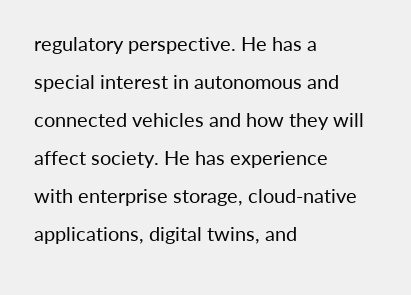regulatory perspective. He has a special interest in autonomous and connected vehicles and how they will affect society. He has experience with enterprise storage, cloud-native applications, digital twins, and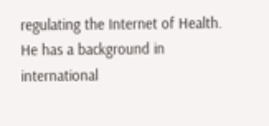regulating the Internet of Health. He has a background in international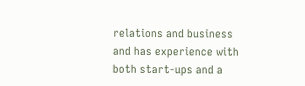relations and business and has experience with both start-ups and a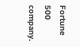Fortune 500 company.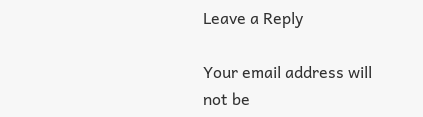Leave a Reply

Your email address will not be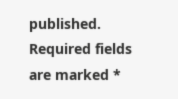published. Required fields are marked *